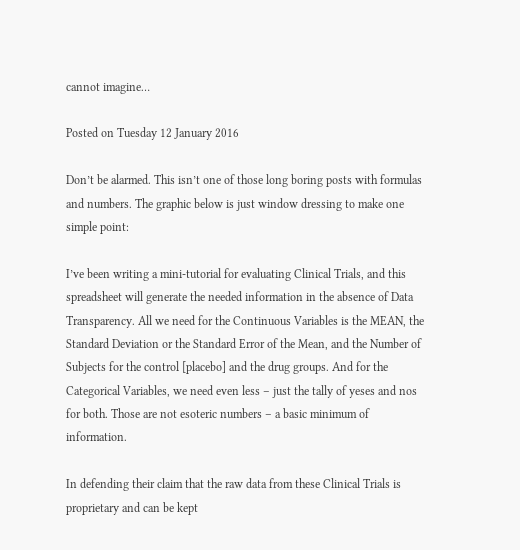cannot imagine…

Posted on Tuesday 12 January 2016

Don’t be alarmed. This isn’t one of those long boring posts with formulas and numbers. The graphic below is just window dressing to make one simple point:

I’ve been writing a mini-tutorial for evaluating Clinical Trials, and this spreadsheet will generate the needed information in the absence of Data Transparency. All we need for the Continuous Variables is the MEAN, the Standard Deviation or the Standard Error of the Mean, and the Number of Subjects for the control [placebo] and the drug groups. And for the Categorical Variables, we need even less – just the tally of yeses and nos for both. Those are not esoteric numbers – a basic minimum of information.

In defending their claim that the raw data from these Clinical Trials is proprietary and can be kept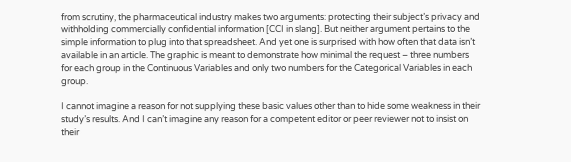from scrutiny, the pharmaceutical industry makes two arguments: protecting their subject’s privacy and withholding commercially confidential information [CCI in slang]. But neither argument pertains to the simple information to plug into that spreadsheet. And yet one is surprised with how often that data isn’t available in an article. The graphic is meant to demonstrate how minimal the request – three numbers for each group in the Continuous Variables and only two numbers for the Categorical Variables in each group.

I cannot imagine a reason for not supplying these basic values other than to hide some weakness in their study’s results. And I can’t imagine any reason for a competent editor or peer reviewer not to insist on their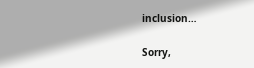inclusion…

Sorry,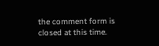the comment form is closed at this time.